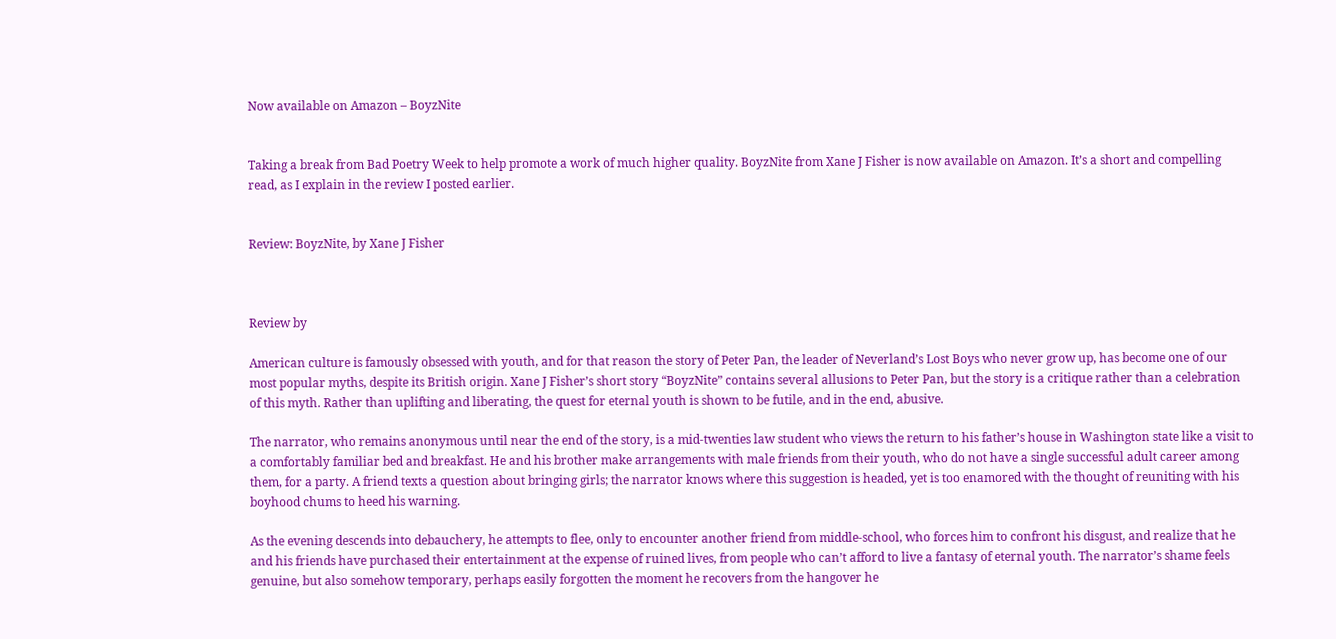Now available on Amazon – BoyzNite


Taking a break from Bad Poetry Week to help promote a work of much higher quality. BoyzNite from Xane J Fisher is now available on Amazon. It’s a short and compelling read, as I explain in the review I posted earlier.


Review: BoyzNite, by Xane J Fisher



Review by

American culture is famously obsessed with youth, and for that reason the story of Peter Pan, the leader of Neverland’s Lost Boys who never grow up, has become one of our most popular myths, despite its British origin. Xane J Fisher’s short story “BoyzNite” contains several allusions to Peter Pan, but the story is a critique rather than a celebration of this myth. Rather than uplifting and liberating, the quest for eternal youth is shown to be futile, and in the end, abusive.

The narrator, who remains anonymous until near the end of the story, is a mid-twenties law student who views the return to his father’s house in Washington state like a visit to a comfortably familiar bed and breakfast. He and his brother make arrangements with male friends from their youth, who do not have a single successful adult career among them, for a party. A friend texts a question about bringing girls; the narrator knows where this suggestion is headed, yet is too enamored with the thought of reuniting with his boyhood chums to heed his warning.

As the evening descends into debauchery, he attempts to flee, only to encounter another friend from middle-school, who forces him to confront his disgust, and realize that he and his friends have purchased their entertainment at the expense of ruined lives, from people who can’t afford to live a fantasy of eternal youth. The narrator’s shame feels genuine, but also somehow temporary, perhaps easily forgotten the moment he recovers from the hangover he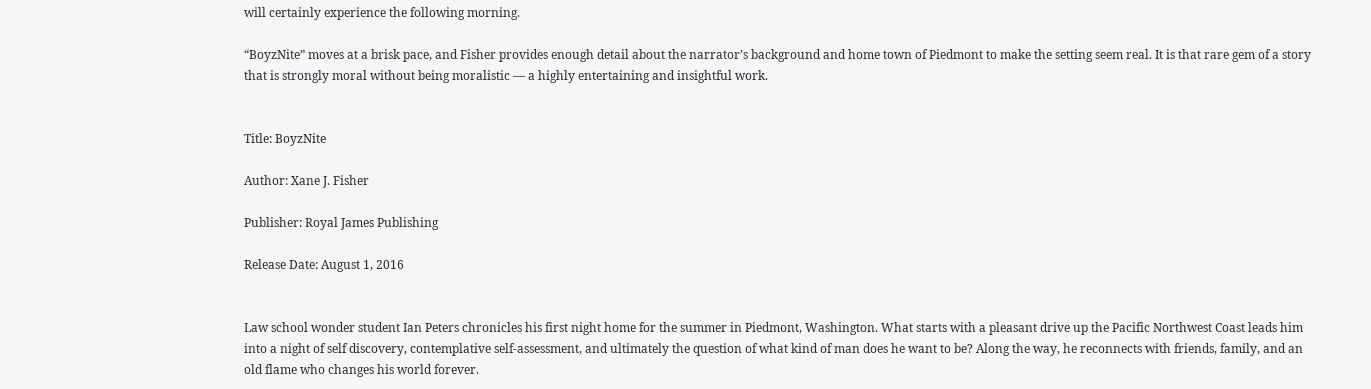will certainly experience the following morning.

“BoyzNite” moves at a brisk pace, and Fisher provides enough detail about the narrator’s background and home town of Piedmont to make the setting seem real. It is that rare gem of a story that is strongly moral without being moralistic — a highly entertaining and insightful work.


Title: BoyzNite

Author: Xane J. Fisher

Publisher: Royal James Publishing

Release Date: August 1, 2016


Law school wonder student Ian Peters chronicles his first night home for the summer in Piedmont, Washington. What starts with a pleasant drive up the Pacific Northwest Coast leads him into a night of self discovery, contemplative self-assessment, and ultimately the question of what kind of man does he want to be? Along the way, he reconnects with friends, family, and an old flame who changes his world forever.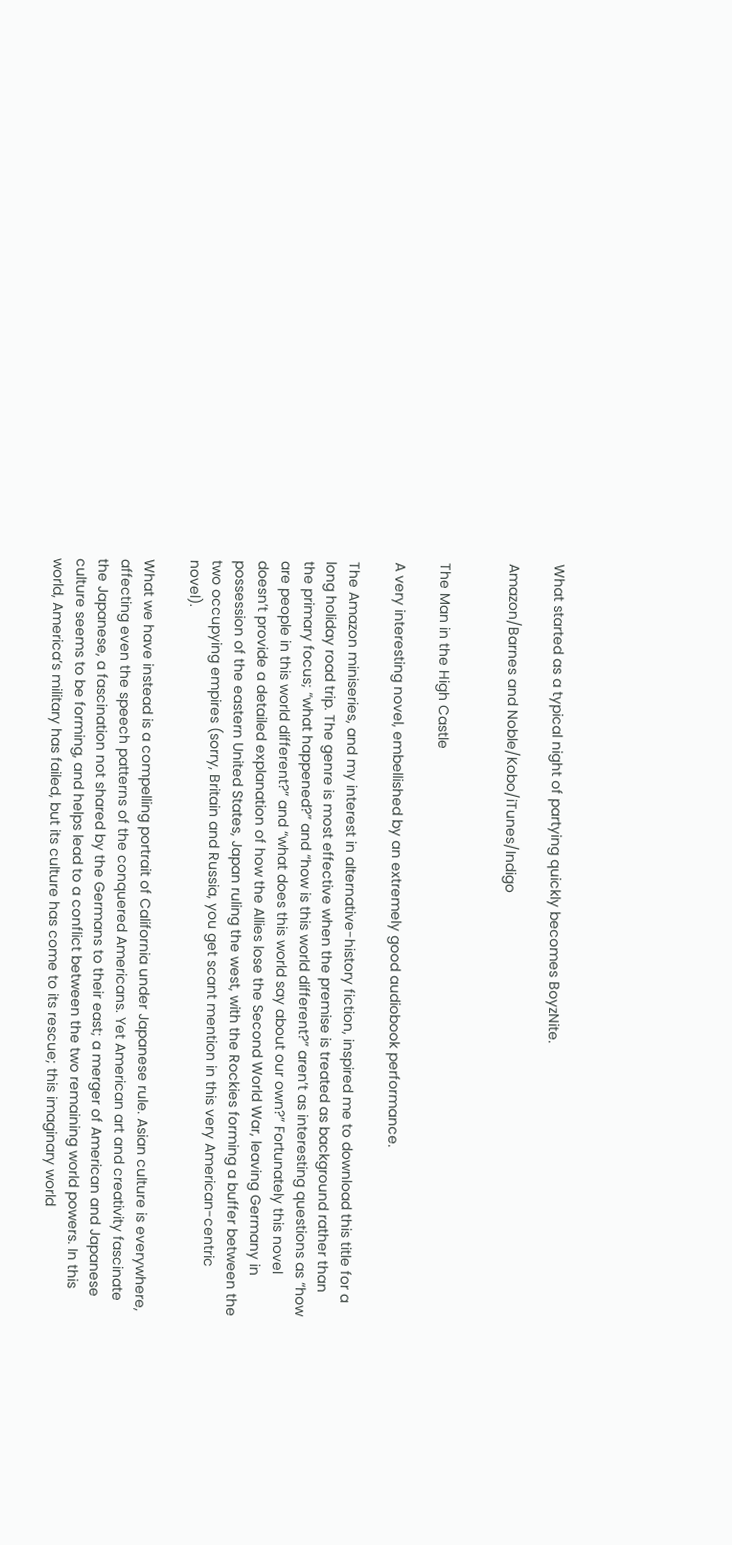What started as a typical night of partying quickly becomes BoyzNite.

Amazon/Barnes and Noble/Kobo/iTunes/Indigo


The Man in the High Castle

A very interesting novel, embellished by an extremely good audiobook performance.

The Amazon miniseries, and my interest in alternative-history fiction, inspired me to download this title for a long holiday road trip. The genre is most effective when the premise is treated as background rather than the primary focus; “what happened?” and “how is this world different?” aren’t as interesting questions as “how are people in this world different?” and “what does this world say about our own?” Fortunately this novel doesn’t provide a detailed explanation of how the Allies lose the Second World War, leaving Germany in possession of the eastern United States, Japan ruling the west, with the Rockies forming a buffer between the two occupying empires (sorry, Britain and Russia, you get scant mention in this very American-centric novel).

What we have instead is a compelling portrait of California under Japanese rule. Asian culture is everywhere, affecting even the speech patterns of the conquered Americans. Yet American art and creativity fascinate the Japanese, a fascination not shared by the Germans to their east; a merger of American and Japanese culture seems to be forming, and helps lead to a conflict between the two remaining world powers. In this world, America’s military has failed, but its culture has come to its rescue; this imaginary world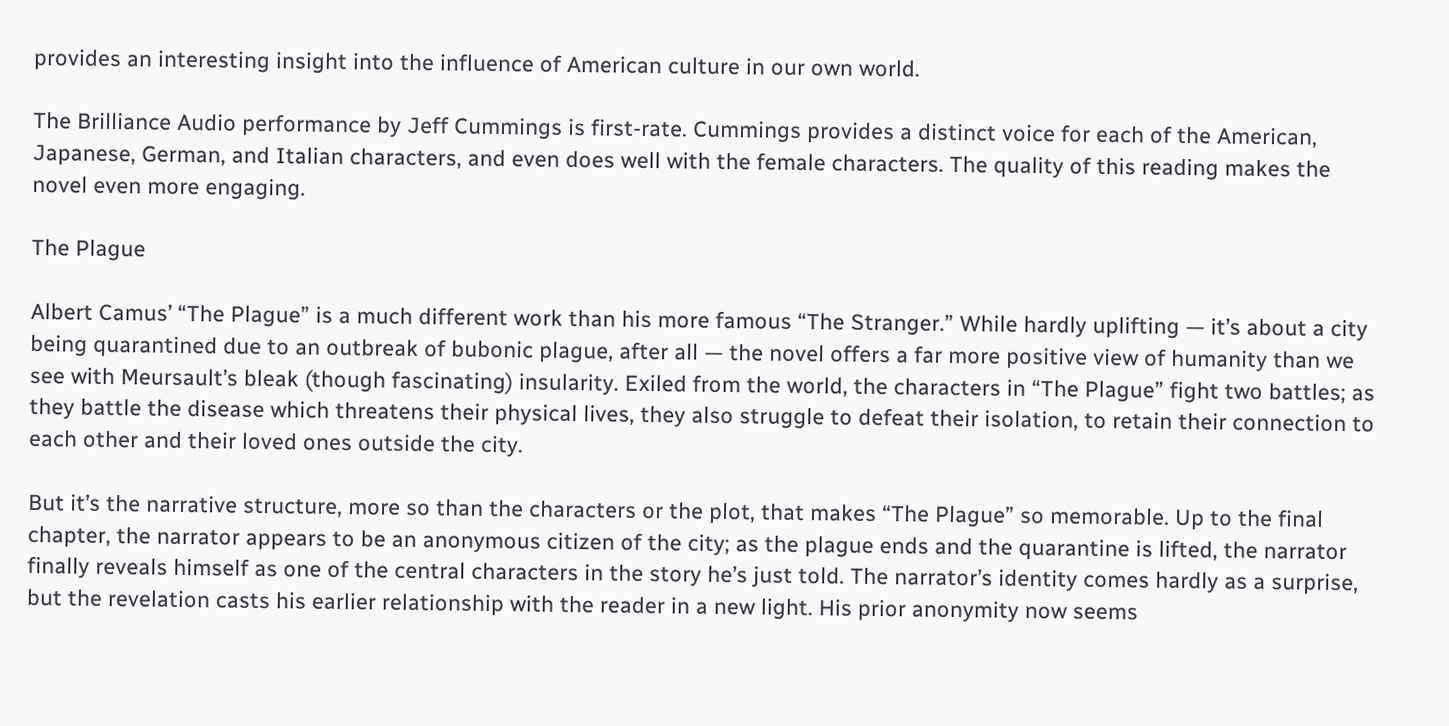provides an interesting insight into the influence of American culture in our own world.

The Brilliance Audio performance by Jeff Cummings is first-rate. Cummings provides a distinct voice for each of the American, Japanese, German, and Italian characters, and even does well with the female characters. The quality of this reading makes the novel even more engaging.

The Plague

Albert Camus’ “The Plague” is a much different work than his more famous “The Stranger.” While hardly uplifting — it’s about a city being quarantined due to an outbreak of bubonic plague, after all — the novel offers a far more positive view of humanity than we see with Meursault’s bleak (though fascinating) insularity. Exiled from the world, the characters in “The Plague” fight two battles; as they battle the disease which threatens their physical lives, they also struggle to defeat their isolation, to retain their connection to each other and their loved ones outside the city.

But it’s the narrative structure, more so than the characters or the plot, that makes “The Plague” so memorable. Up to the final chapter, the narrator appears to be an anonymous citizen of the city; as the plague ends and the quarantine is lifted, the narrator finally reveals himself as one of the central characters in the story he’s just told. The narrator’s identity comes hardly as a surprise, but the revelation casts his earlier relationship with the reader in a new light. His prior anonymity now seems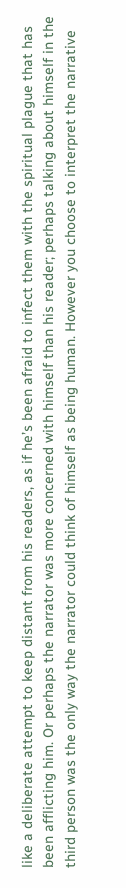like a deliberate attempt to keep distant from his readers, as if he’s been afraid to infect them with the spiritual plague that has been afflicting him. Or perhaps the narrator was more concerned with himself than his reader; perhaps talking about himself in the third person was the only way the narrator could think of himself as being human. However you choose to interpret the narrative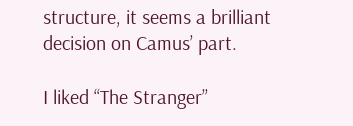structure, it seems a brilliant decision on Camus’ part.

I liked “The Stranger”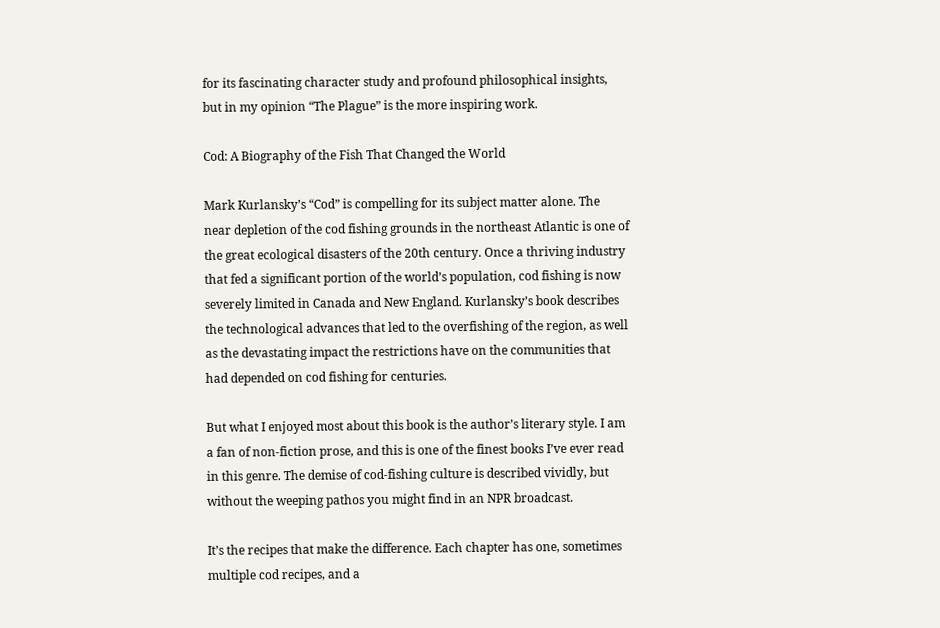for its fascinating character study and profound philosophical insights, but in my opinion “The Plague” is the more inspiring work.

Cod: A Biography of the Fish That Changed the World

Mark Kurlansky’s “Cod” is compelling for its subject matter alone. The near depletion of the cod fishing grounds in the northeast Atlantic is one of the great ecological disasters of the 20th century. Once a thriving industry that fed a significant portion of the world’s population, cod fishing is now severely limited in Canada and New England. Kurlansky’s book describes the technological advances that led to the overfishing of the region, as well as the devastating impact the restrictions have on the communities that had depended on cod fishing for centuries.

But what I enjoyed most about this book is the author’s literary style. I am a fan of non-fiction prose, and this is one of the finest books I’ve ever read in this genre. The demise of cod-fishing culture is described vividly, but without the weeping pathos you might find in an NPR broadcast.

It’s the recipes that make the difference. Each chapter has one, sometimes multiple cod recipes, and a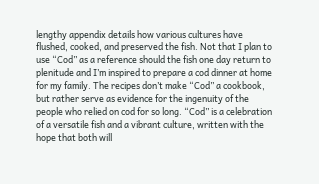lengthy appendix details how various cultures have flushed, cooked, and preserved the fish. Not that I plan to use “Cod” as a reference should the fish one day return to plenitude and I’m inspired to prepare a cod dinner at home for my family. The recipes don’t make “Cod” a cookbook, but rather serve as evidence for the ingenuity of the people who relied on cod for so long. “Cod” is a celebration of a versatile fish and a vibrant culture, written with the hope that both will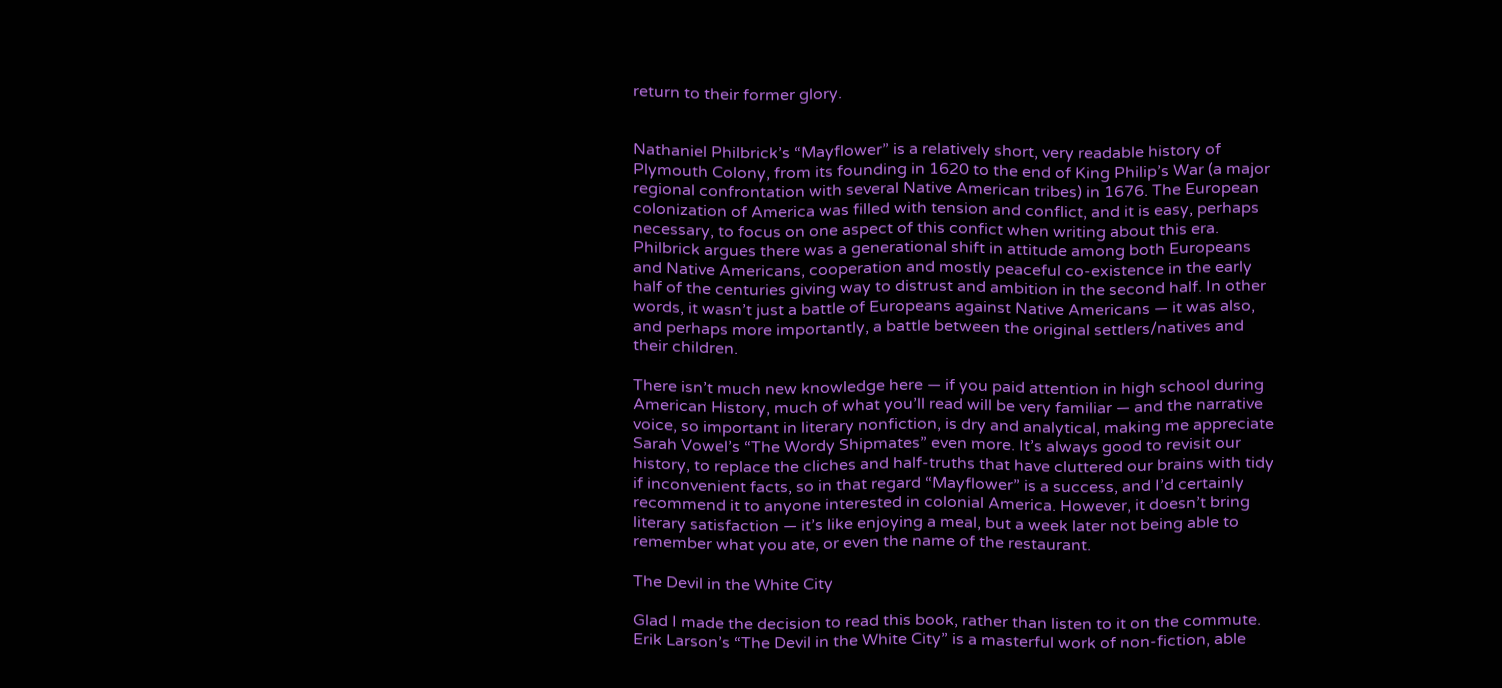return to their former glory.


Nathaniel Philbrick’s “Mayflower” is a relatively short, very readable history of Plymouth Colony, from its founding in 1620 to the end of King Philip’s War (a major regional confrontation with several Native American tribes) in 1676. The European colonization of America was filled with tension and conflict, and it is easy, perhaps necessary, to focus on one aspect of this confict when writing about this era. Philbrick argues there was a generational shift in attitude among both Europeans and Native Americans, cooperation and mostly peaceful co-existence in the early half of the centuries giving way to distrust and ambition in the second half. In other words, it wasn’t just a battle of Europeans against Native Americans — it was also, and perhaps more importantly, a battle between the original settlers/natives and their children.

There isn’t much new knowledge here — if you paid attention in high school during American History, much of what you’ll read will be very familiar — and the narrative voice, so important in literary nonfiction, is dry and analytical, making me appreciate Sarah Vowel’s “The Wordy Shipmates” even more. It’s always good to revisit our history, to replace the cliches and half-truths that have cluttered our brains with tidy if inconvenient facts, so in that regard “Mayflower” is a success, and I’d certainly recommend it to anyone interested in colonial America. However, it doesn’t bring literary satisfaction — it’s like enjoying a meal, but a week later not being able to remember what you ate, or even the name of the restaurant.

The Devil in the White City

Glad I made the decision to read this book, rather than listen to it on the commute. Erik Larson’s “The Devil in the White City” is a masterful work of non-fiction, able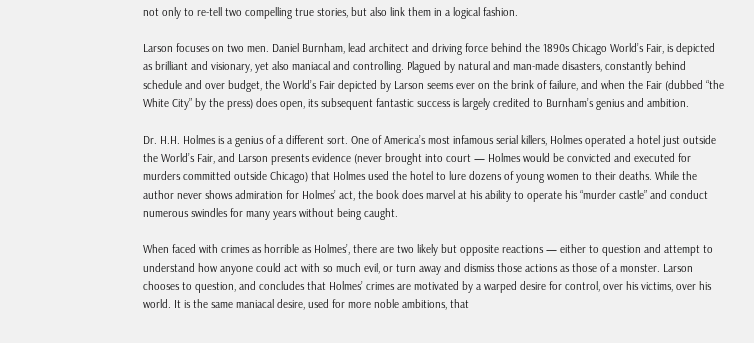not only to re-tell two compelling true stories, but also link them in a logical fashion.

Larson focuses on two men. Daniel Burnham, lead architect and driving force behind the 1890s Chicago World’s Fair, is depicted as brilliant and visionary, yet also maniacal and controlling. Plagued by natural and man-made disasters, constantly behind schedule and over budget, the World’s Fair depicted by Larson seems ever on the brink of failure, and when the Fair (dubbed “the White City” by the press) does open, its subsequent fantastic success is largely credited to Burnham’s genius and ambition.

Dr. H.H. Holmes is a genius of a different sort. One of America’s most infamous serial killers, Holmes operated a hotel just outside the World’s Fair, and Larson presents evidence (never brought into court — Holmes would be convicted and executed for murders committed outside Chicago) that Holmes used the hotel to lure dozens of young women to their deaths. While the author never shows admiration for Holmes’ act, the book does marvel at his ability to operate his “murder castle” and conduct numerous swindles for many years without being caught.

When faced with crimes as horrible as Holmes’, there are two likely but opposite reactions — either to question and attempt to understand how anyone could act with so much evil, or turn away and dismiss those actions as those of a monster. Larson chooses to question, and concludes that Holmes’ crimes are motivated by a warped desire for control, over his victims, over his world. It is the same maniacal desire, used for more noble ambitions, that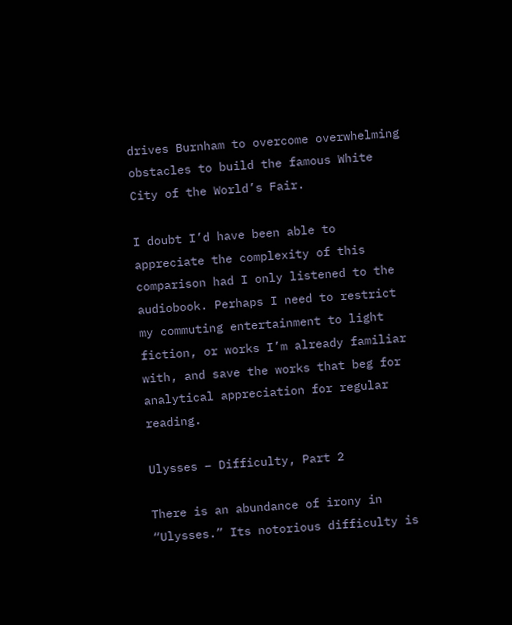drives Burnham to overcome overwhelming obstacles to build the famous White City of the World’s Fair.

I doubt I’d have been able to appreciate the complexity of this comparison had I only listened to the audiobook. Perhaps I need to restrict my commuting entertainment to light fiction, or works I’m already familiar with, and save the works that beg for analytical appreciation for regular reading.

Ulysses – Difficulty, Part 2

There is an abundance of irony in “Ulysses.” Its notorious difficulty is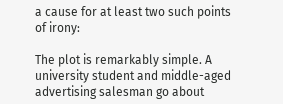a cause for at least two such points of irony:

The plot is remarkably simple. A university student and middle-aged advertising salesman go about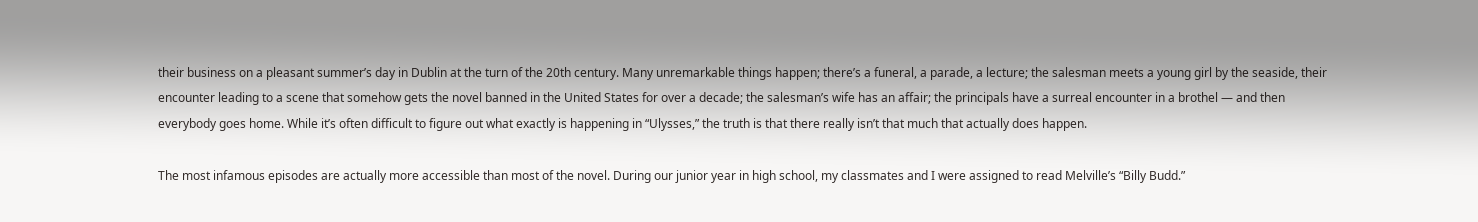their business on a pleasant summer’s day in Dublin at the turn of the 20th century. Many unremarkable things happen; there’s a funeral, a parade, a lecture; the salesman meets a young girl by the seaside, their encounter leading to a scene that somehow gets the novel banned in the United States for over a decade; the salesman’s wife has an affair; the principals have a surreal encounter in a brothel — and then everybody goes home. While it’s often difficult to figure out what exactly is happening in “Ulysses,” the truth is that there really isn’t that much that actually does happen.

The most infamous episodes are actually more accessible than most of the novel. During our junior year in high school, my classmates and I were assigned to read Melville’s “Billy Budd.”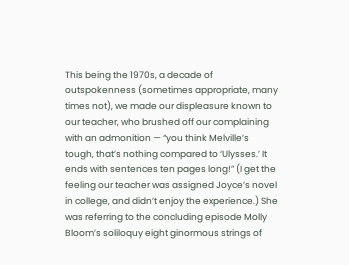This being the 1970s, a decade of outspokenness (sometimes appropriate, many times not), we made our displeasure known to our teacher, who brushed off our complaining with an admonition — “you think Melville’s tough, that’s nothing compared to ‘Ulysses.’ It ends with sentences ten pages long!” (I get the feeling our teacher was assigned Joyce’s novel in college, and didn’t enjoy the experience.) She was referring to the concluding episode Molly Bloom’s soliloquy eight ginormous strings of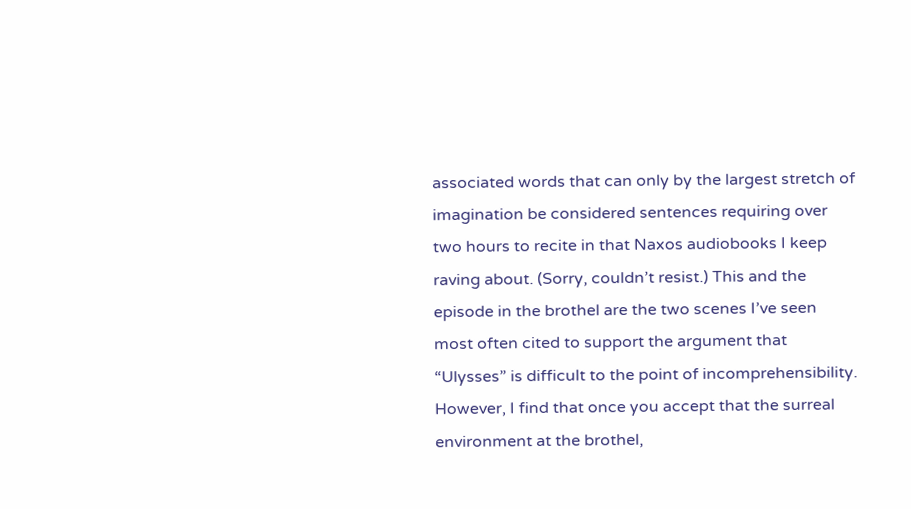associated words that can only by the largest stretch of imagination be considered sentences requiring over two hours to recite in that Naxos audiobooks I keep raving about. (Sorry, couldn’t resist.) This and the episode in the brothel are the two scenes I’ve seen most often cited to support the argument that “Ulysses” is difficult to the point of incomprehensibility. However, I find that once you accept that the surreal environment at the brothel,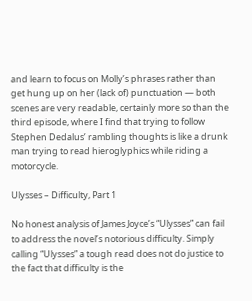and learn to focus on Molly’s phrases rather than get hung up on her (lack of) punctuation — both scenes are very readable, certainly more so than the third episode, where I find that trying to follow Stephen Dedalus’ rambling thoughts is like a drunk man trying to read hieroglyphics while riding a motorcycle.

Ulysses – Difficulty, Part 1

No honest analysis of James Joyce’s “Ulysses” can fail to address the novel’s notorious difficulty. Simply calling “Ulysses” a tough read does not do justice to the fact that difficulty is the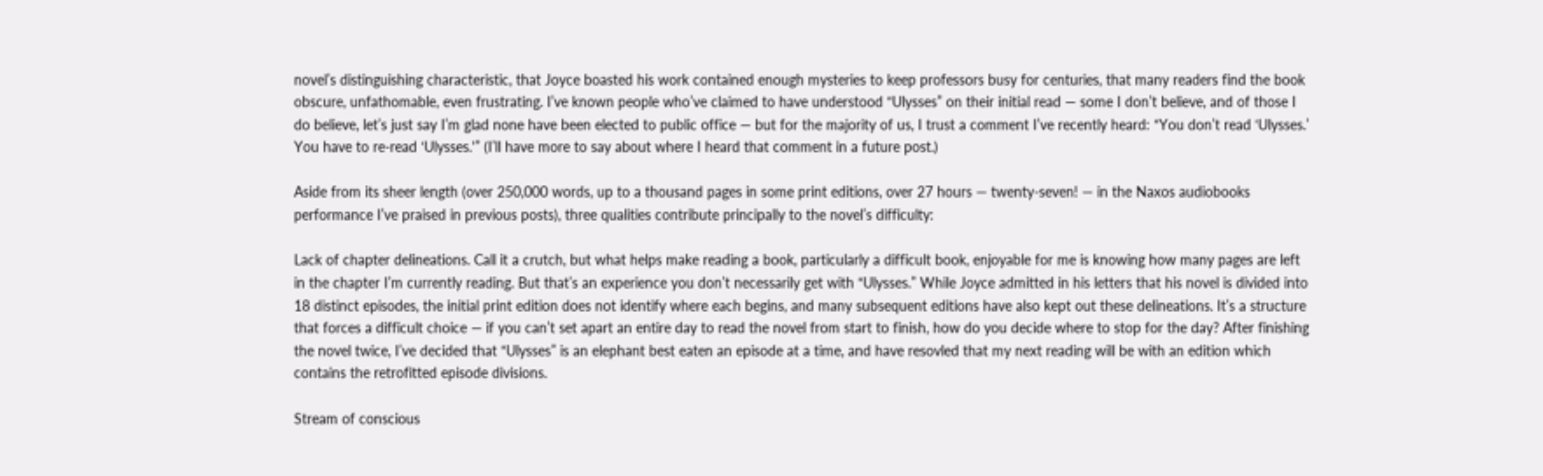novel’s distinguishing characteristic, that Joyce boasted his work contained enough mysteries to keep professors busy for centuries, that many readers find the book obscure, unfathomable, even frustrating. I’ve known people who’ve claimed to have understood “Ulysses” on their initial read — some I don’t believe, and of those I do believe, let’s just say I’m glad none have been elected to public office — but for the majority of us, I trust a comment I’ve recently heard: “You don’t read ‘Ulysses.’ You have to re-read ‘Ulysses.'” (I’ll have more to say about where I heard that comment in a future post.)

Aside from its sheer length (over 250,000 words, up to a thousand pages in some print editions, over 27 hours — twenty-seven! — in the Naxos audiobooks performance I’ve praised in previous posts), three qualities contribute principally to the novel’s difficulty:

Lack of chapter delineations. Call it a crutch, but what helps make reading a book, particularly a difficult book, enjoyable for me is knowing how many pages are left in the chapter I’m currently reading. But that’s an experience you don’t necessarily get with “Ulysses.” While Joyce admitted in his letters that his novel is divided into 18 distinct episodes, the initial print edition does not identify where each begins, and many subsequent editions have also kept out these delineations. It’s a structure that forces a difficult choice — if you can’t set apart an entire day to read the novel from start to finish, how do you decide where to stop for the day? After finishing the novel twice, I’ve decided that “Ulysses” is an elephant best eaten an episode at a time, and have resovled that my next reading will be with an edition which contains the retrofitted episode divisions.

Stream of conscious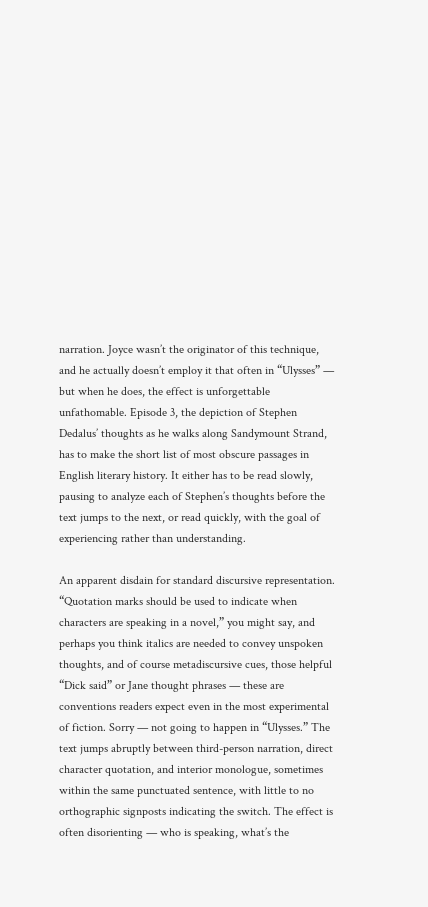narration. Joyce wasn’t the originator of this technique, and he actually doesn’t employ it that often in “Ulysses” — but when he does, the effect is unforgettable unfathomable. Episode 3, the depiction of Stephen Dedalus’ thoughts as he walks along Sandymount Strand, has to make the short list of most obscure passages in English literary history. It either has to be read slowly, pausing to analyze each of Stephen’s thoughts before the text jumps to the next, or read quickly, with the goal of experiencing rather than understanding.

An apparent disdain for standard discursive representation. “Quotation marks should be used to indicate when characters are speaking in a novel,” you might say, and perhaps you think italics are needed to convey unspoken thoughts, and of course metadiscursive cues, those helpful “Dick said” or Jane thought phrases — these are conventions readers expect even in the most experimental of fiction. Sorry — not going to happen in “Ulysses.” The text jumps abruptly between third-person narration, direct character quotation, and interior monologue, sometimes within the same punctuated sentence, with little to no orthographic signposts indicating the switch. The effect is often disorienting — who is speaking, what’s the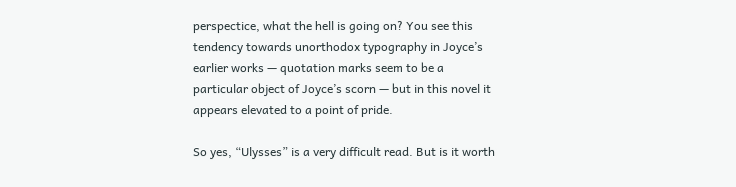perspectice, what the hell is going on? You see this tendency towards unorthodox typography in Joyce’s earlier works — quotation marks seem to be a particular object of Joyce’s scorn — but in this novel it appears elevated to a point of pride.

So yes, “Ulysses” is a very difficult read. But is it worth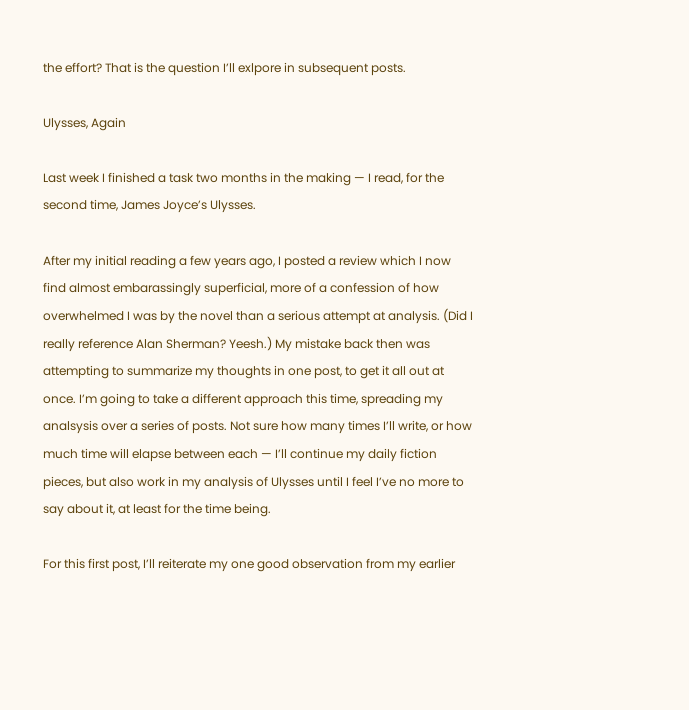the effort? That is the question I’ll exlpore in subsequent posts.

Ulysses, Again

Last week I finished a task two months in the making — I read, for the second time, James Joyce’s Ulysses.

After my initial reading a few years ago, I posted a review which I now find almost embarassingly superficial, more of a confession of how overwhelmed I was by the novel than a serious attempt at analysis. (Did I really reference Alan Sherman? Yeesh.) My mistake back then was attempting to summarize my thoughts in one post, to get it all out at once. I’m going to take a different approach this time, spreading my analsysis over a series of posts. Not sure how many times I’ll write, or how much time will elapse between each — I’ll continue my daily fiction pieces, but also work in my analysis of Ulysses until I feel I’ve no more to say about it, at least for the time being.

For this first post, I’ll reiterate my one good observation from my earlier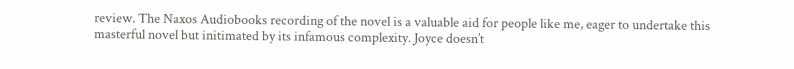review. The Naxos Audiobooks recording of the novel is a valuable aid for people like me, eager to undertake this masterful novel but initimated by its infamous complexity. Joyce doesn’t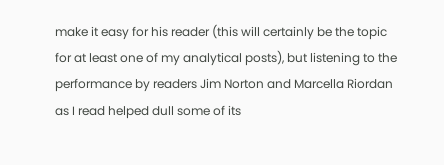make it easy for his reader (this will certainly be the topic for at least one of my analytical posts), but listening to the performance by readers Jim Norton and Marcella Riordan as I read helped dull some of its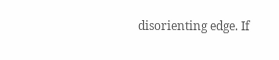disorienting edge. If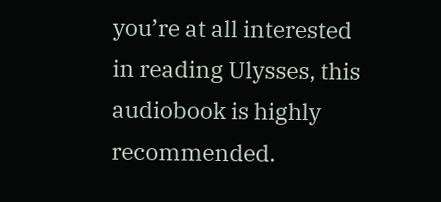you’re at all interested in reading Ulysses, this audiobook is highly recommended.